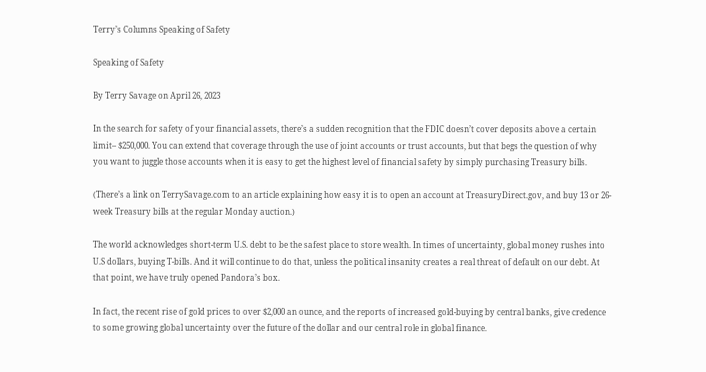Terry’s Columns Speaking of Safety

Speaking of Safety

By Terry Savage on April 26, 2023

In the search for safety of your financial assets, there’s a sudden recognition that the FDIC doesn’t cover deposits above a certain limit– $250,000. You can extend that coverage through the use of joint accounts or trust accounts, but that begs the question of why you want to juggle those accounts when it is easy to get the highest level of financial safety by simply purchasing Treasury bills.

(There’s a link on TerrySavage.com to an article explaining how easy it is to open an account at TreasuryDirect.gov, and buy 13 or 26-week Treasury bills at the regular Monday auction.)

The world acknowledges short-term U.S. debt to be the safest place to store wealth. In times of uncertainty, global money rushes into U.S dollars, buying T-bills. And it will continue to do that, unless the political insanity creates a real threat of default on our debt. At that point, we have truly opened Pandora’s box.

In fact, the recent rise of gold prices to over $2,000 an ounce, and the reports of increased gold-buying by central banks, give credence to some growing global uncertainty over the future of the dollar and our central role in global finance.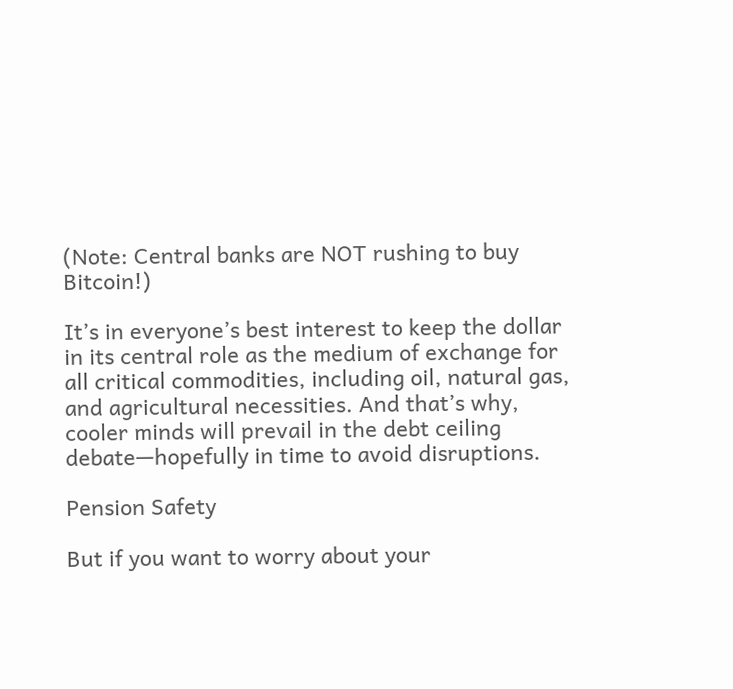(Note: Central banks are NOT rushing to buy Bitcoin!)

It’s in everyone’s best interest to keep the dollar in its central role as the medium of exchange for all critical commodities, including oil, natural gas, and agricultural necessities. And that’s why, cooler minds will prevail in the debt ceiling debate—hopefully in time to avoid disruptions.

Pension Safety

But if you want to worry about your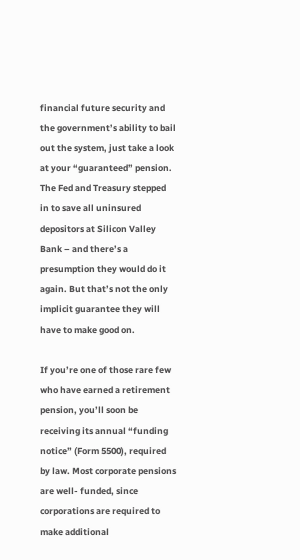financial future security and the government’s ability to bail out the system, just take a look at your “guaranteed” pension. The Fed and Treasury stepped in to save all uninsured depositors at Silicon Valley Bank – and there’s a presumption they would do it again. But that’s not the only implicit guarantee they will have to make good on.

If you’re one of those rare few who have earned a retirement pension, you’ll soon be receiving its annual “funding notice” (Form 5500), required by law. Most corporate pensions are well- funded, since corporations are required to make additional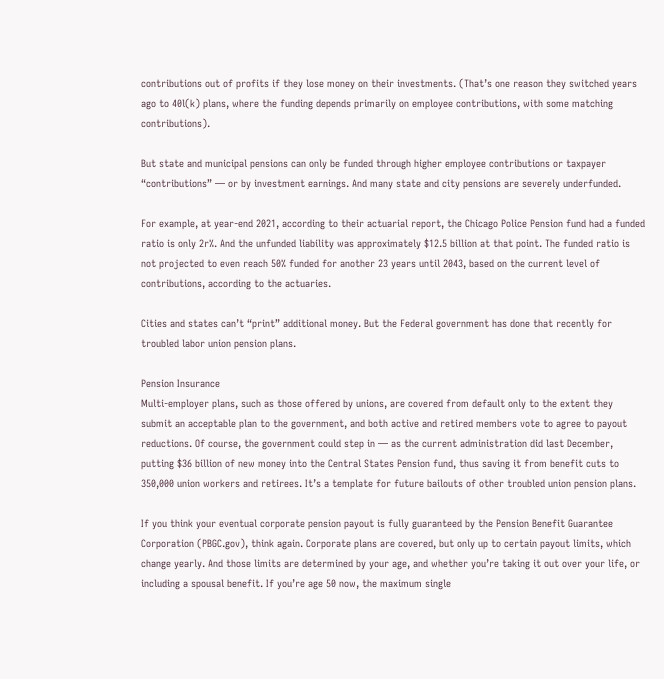contributions out of profits if they lose money on their investments. (That’s one reason they switched years ago to 40l(k) plans, where the funding depends primarily on employee contributions, with some matching contributions).

But state and municipal pensions can only be funded through higher employee contributions or taxpayer “contributions” — or by investment earnings. And many state and city pensions are severely underfunded.

For example, at year-end 2021, according to their actuarial report, the Chicago Police Pension fund had a funded ratio is only 2r%. And the unfunded liability was approximately $12.5 billion at that point. The funded ratio is not projected to even reach 50% funded for another 23 years until 2043, based on the current level of contributions, according to the actuaries.

Cities and states can’t “print” additional money. But the Federal government has done that recently for troubled labor union pension plans.

Pension Insurance
Multi-employer plans, such as those offered by unions, are covered from default only to the extent they submit an acceptable plan to the government, and both active and retired members vote to agree to payout reductions. Of course, the government could step in — as the current administration did last December, putting $36 billion of new money into the Central States Pension fund, thus saving it from benefit cuts to 350,000 union workers and retirees. It’s a template for future bailouts of other troubled union pension plans.

If you think your eventual corporate pension payout is fully guaranteed by the Pension Benefit Guarantee Corporation (PBGC.gov), think again. Corporate plans are covered, but only up to certain payout limits, which change yearly. And those limits are determined by your age, and whether you’re taking it out over your life, or including a spousal benefit. If you’re age 50 now, the maximum single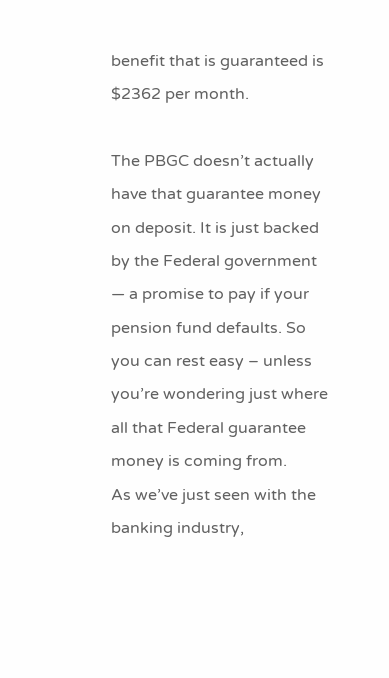benefit that is guaranteed is $2362 per month.

The PBGC doesn’t actually have that guarantee money on deposit. It is just backed by the Federal government — a promise to pay if your pension fund defaults. So you can rest easy – unless you’re wondering just where all that Federal guarantee money is coming from.
As we’ve just seen with the banking industry,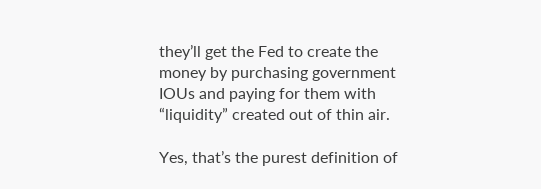they’ll get the Fed to create the money by purchasing government IOUs and paying for them with “liquidity” created out of thin air.

Yes, that’s the purest definition of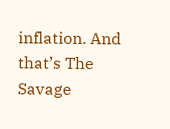inflation. And that’s The Savage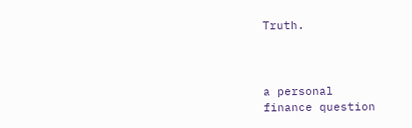Truth.



a personal
finance question